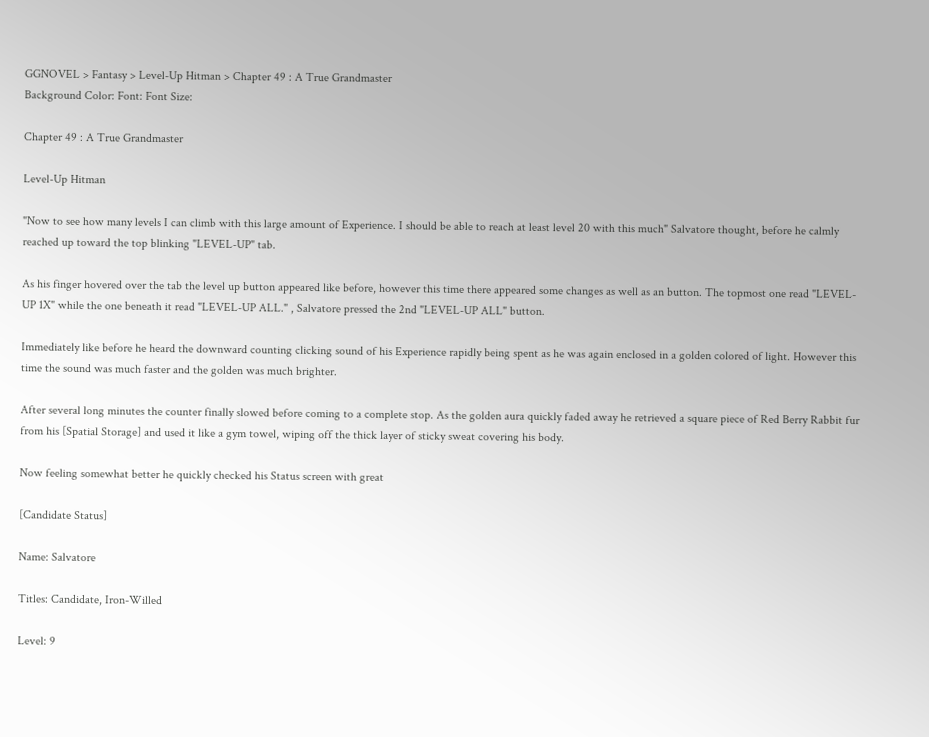GGNOVEL > Fantasy > Level-Up Hitman > Chapter 49 : A True Grandmaster
Background Color: Font: Font Size:

Chapter 49 : A True Grandmaster

Level-Up Hitman

"Now to see how many levels I can climb with this large amount of Experience. I should be able to reach at least level 20 with this much" Salvatore thought, before he calmly reached up toward the top blinking "LEVEL-UP" tab.

As his finger hovered over the tab the level up button appeared like before, however this time there appeared some changes as well as an button. The topmost one read "LEVEL-UP 1X" while the one beneath it read "LEVEL-UP ALL." , Salvatore pressed the 2nd "LEVEL-UP ALL" button.

Immediately like before he heard the downward counting clicking sound of his Experience rapidly being spent as he was again enclosed in a golden colored of light. However this time the sound was much faster and the golden was much brighter.

After several long minutes the counter finally slowed before coming to a complete stop. As the golden aura quickly faded away he retrieved a square piece of Red Berry Rabbit fur from his [Spatial Storage] and used it like a gym towel, wiping off the thick layer of sticky sweat covering his body.

Now feeling somewhat better he quickly checked his Status screen with great

[Candidate Status]

Name: Salvatore

Titles: Candidate, Iron-Willed

Level: 9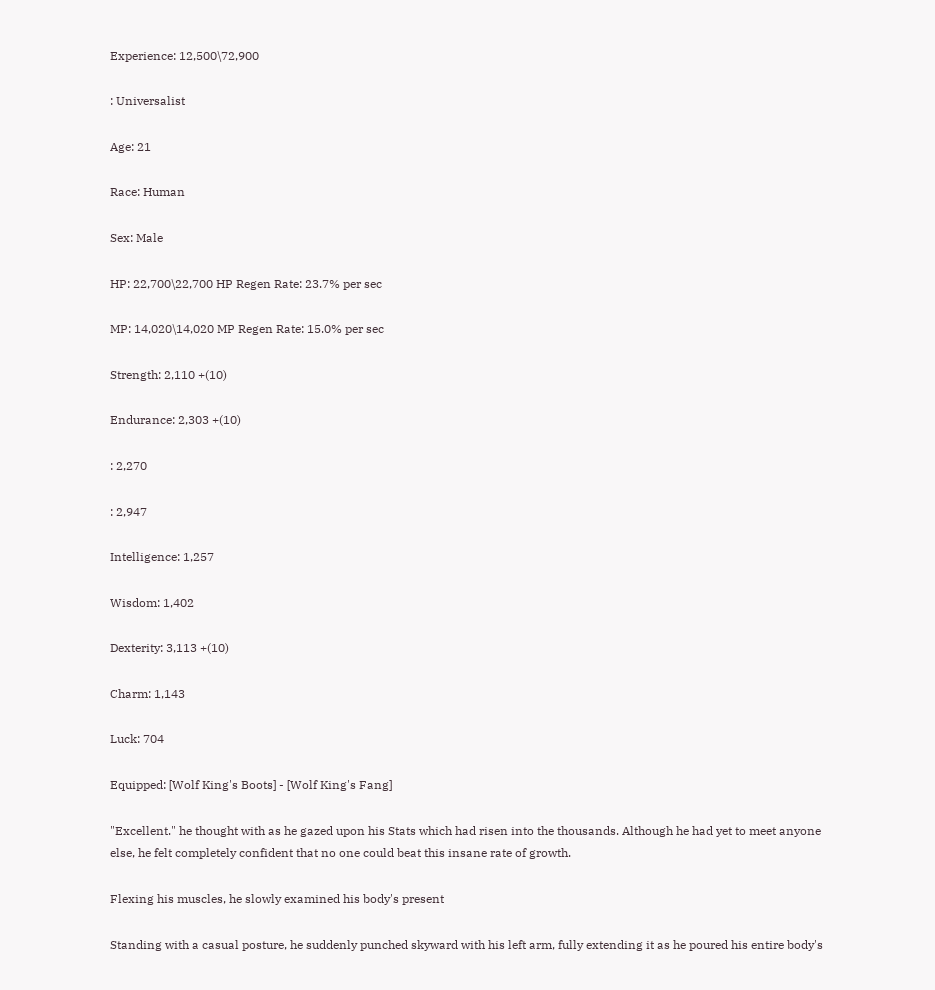Experience: 12,500\72,900

: Universalist

Age: 21

Race: Human

Sex: Male

HP: 22,700\22,700 HP Regen Rate: 23.7% per sec

MP: 14,020\14,020 MP Regen Rate: 15.0% per sec

Strength: 2,110 +(10)

Endurance: 2,303 +(10)

: 2,270

: 2,947

Intelligence: 1,257

Wisdom: 1,402

Dexterity: 3,113 +(10)

Charm: 1,143

Luck: 704

Equipped: [Wolf King's Boots] - [Wolf King's Fang]

"Excellent." he thought with as he gazed upon his Stats which had risen into the thousands. Although he had yet to meet anyone else, he felt completely confident that no one could beat this insane rate of growth.

Flexing his muscles, he slowly examined his body's present

Standing with a casual posture, he suddenly punched skyward with his left arm, fully extending it as he poured his entire body's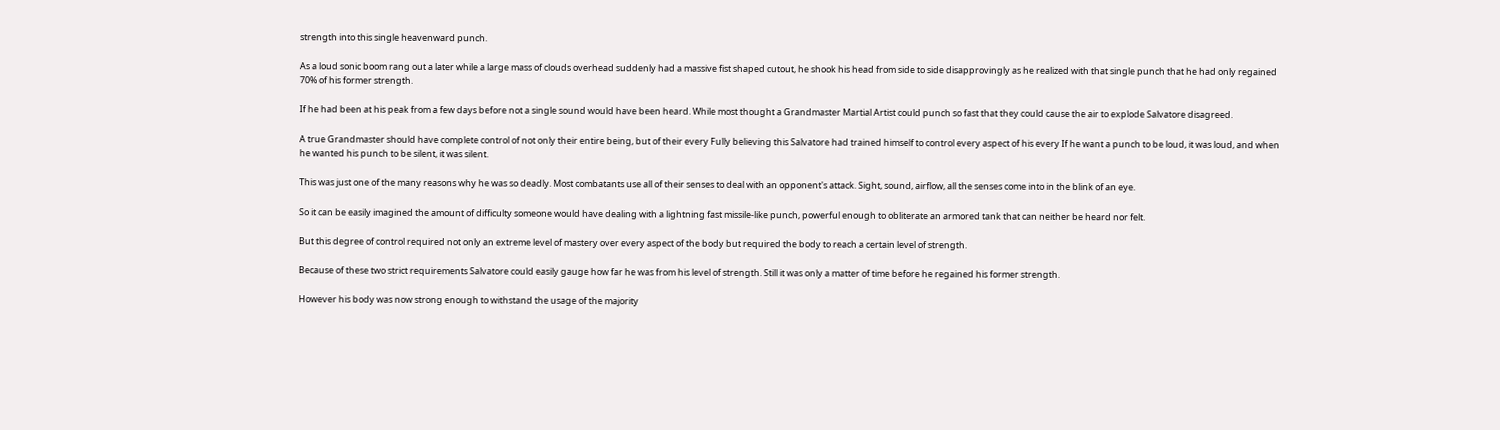strength into this single heavenward punch.

As a loud sonic boom rang out a later while a large mass of clouds overhead suddenly had a massive fist shaped cutout, he shook his head from side to side disapprovingly as he realized with that single punch that he had only regained 70% of his former strength.

If he had been at his peak from a few days before not a single sound would have been heard. While most thought a Grandmaster Martial Artist could punch so fast that they could cause the air to explode Salvatore disagreed.

A true Grandmaster should have complete control of not only their entire being, but of their every Fully believing this Salvatore had trained himself to control every aspect of his every If he want a punch to be loud, it was loud, and when he wanted his punch to be silent, it was silent.

This was just one of the many reasons why he was so deadly. Most combatants use all of their senses to deal with an opponent's attack. Sight, sound, airflow, all the senses come into in the blink of an eye.

So it can be easily imagined the amount of difficulty someone would have dealing with a lightning fast missile-like punch, powerful enough to obliterate an armored tank that can neither be heard nor felt.

But this degree of control required not only an extreme level of mastery over every aspect of the body but required the body to reach a certain level of strength.

Because of these two strict requirements Salvatore could easily gauge how far he was from his level of strength. Still it was only a matter of time before he regained his former strength.

However his body was now strong enough to withstand the usage of the majority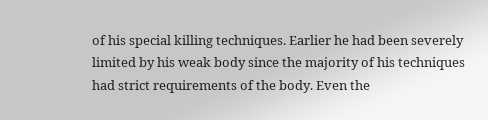of his special killing techniques. Earlier he had been severely limited by his weak body since the majority of his techniques had strict requirements of the body. Even the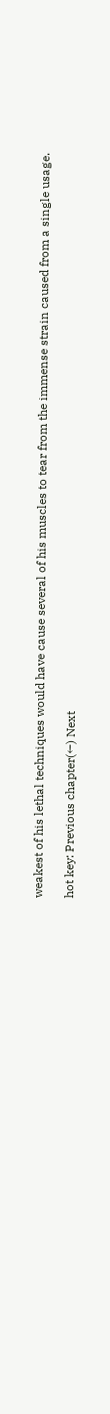weakest of his lethal techniques would have cause several of his muscles to tear from the immense strain caused from a single usage.

hot key: Previous chapter(←) Next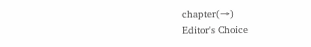chapter(→)
Editor's Choice